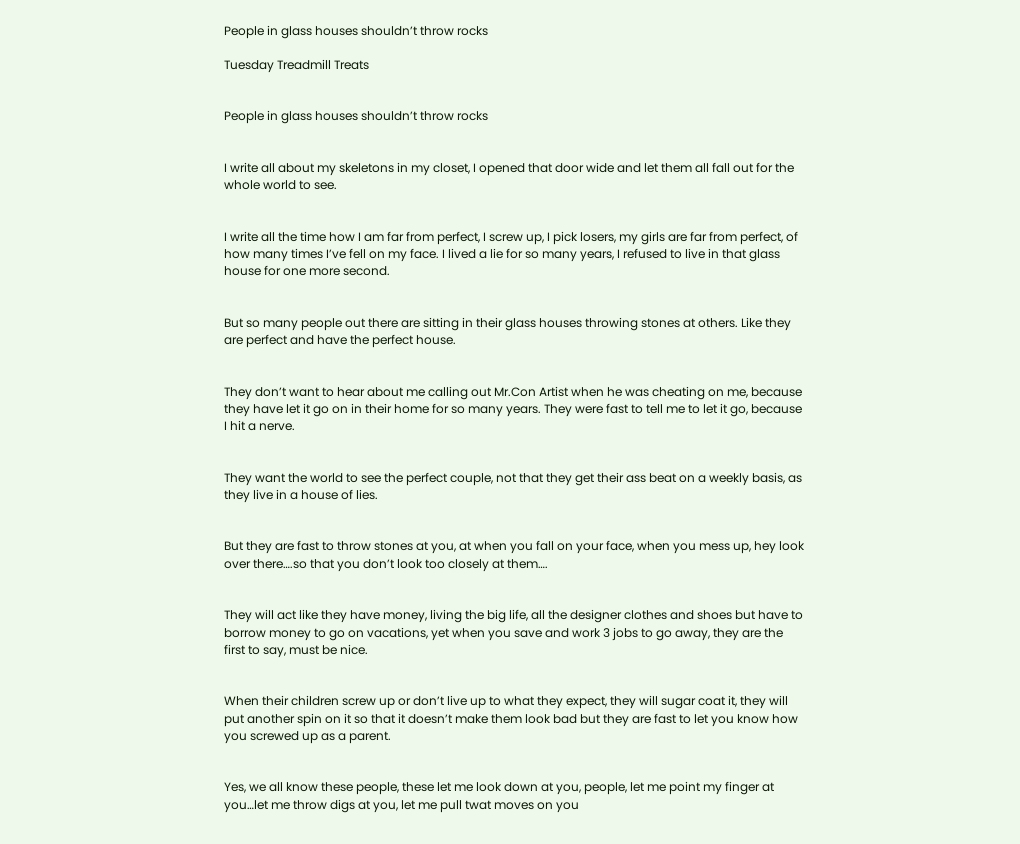People in glass houses shouldn’t throw rocks

Tuesday Treadmill Treats


People in glass houses shouldn’t throw rocks


I write all about my skeletons in my closet, I opened that door wide and let them all fall out for the whole world to see.


I write all the time how I am far from perfect, I screw up, I pick losers, my girls are far from perfect, of how many times I’ve fell on my face. I lived a lie for so many years, I refused to live in that glass house for one more second.


But so many people out there are sitting in their glass houses throwing stones at others. Like they are perfect and have the perfect house.


They don’t want to hear about me calling out Mr.Con Artist when he was cheating on me, because they have let it go on in their home for so many years. They were fast to tell me to let it go, because I hit a nerve.


They want the world to see the perfect couple, not that they get their ass beat on a weekly basis, as they live in a house of lies.


But they are fast to throw stones at you, at when you fall on your face, when you mess up, hey look over there….so that you don’t look too closely at them….


They will act like they have money, living the big life, all the designer clothes and shoes but have to borrow money to go on vacations, yet when you save and work 3 jobs to go away, they are the first to say, must be nice.


When their children screw up or don’t live up to what they expect, they will sugar coat it, they will put another spin on it so that it doesn’t make them look bad but they are fast to let you know how you screwed up as a parent.


Yes, we all know these people, these let me look down at you, people, let me point my finger at you…let me throw digs at you, let me pull twat moves on you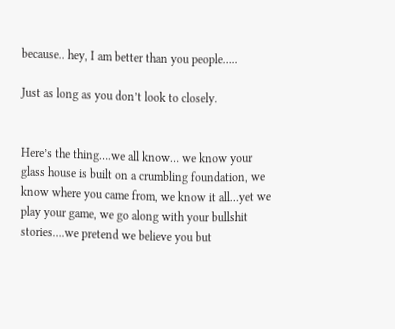because.. hey, I am better than you people…..

Just as long as you don’t look to closely.


Here’s the thing….we all know… we know your glass house is built on a crumbling foundation, we know where you came from, we know it all…yet we play your game, we go along with your bullshit stories….we pretend we believe you but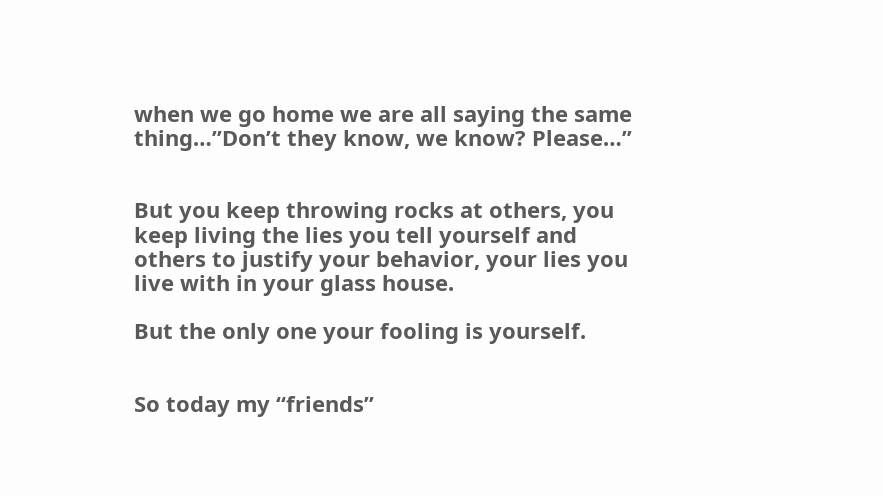when we go home we are all saying the same thing…”Don’t they know, we know? Please…”


But you keep throwing rocks at others, you keep living the lies you tell yourself and others to justify your behavior, your lies you live with in your glass house.

But the only one your fooling is yourself.


So today my “friends”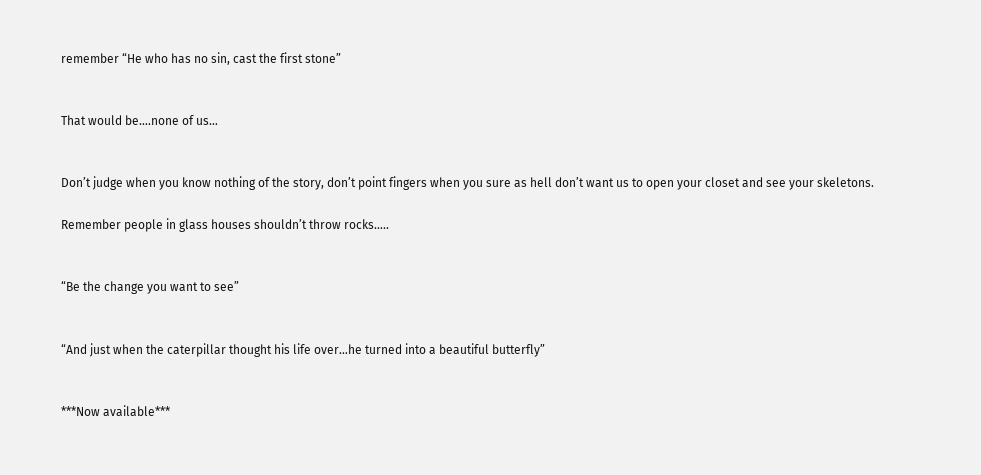remember “He who has no sin, cast the first stone”


That would be….none of us…


Don’t judge when you know nothing of the story, don’t point fingers when you sure as hell don’t want us to open your closet and see your skeletons.

Remember people in glass houses shouldn’t throw rocks…..


“Be the change you want to see”


“And just when the caterpillar thought his life over…he turned into a beautiful butterfly”


***Now available***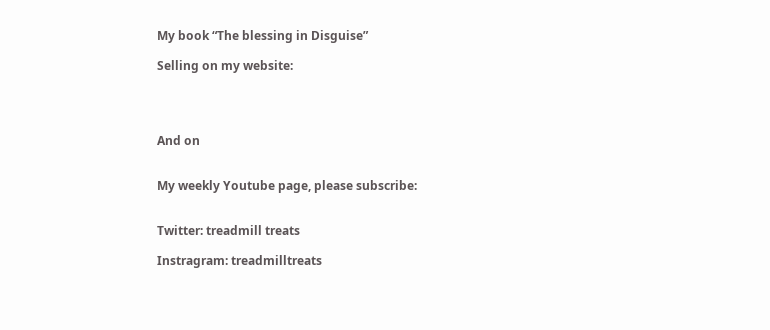My book “The blessing in Disguise”

Selling on my website:




And on


My weekly Youtube page, please subscribe:


Twitter: treadmill treats

Instragram: treadmilltreats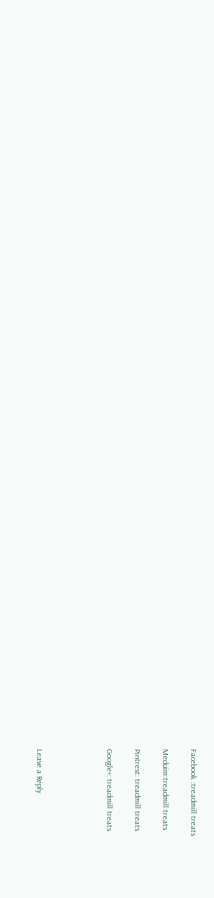Facebook :treadmill treats

Meduim:treadmill treats

Pintrest: treadmill treats

Google+: treadmill treats




Leave a Reply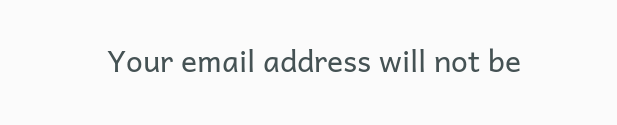Your email address will not be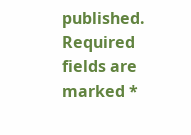published. Required fields are marked *